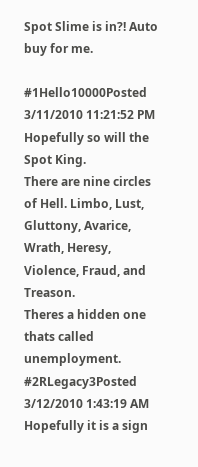Spot Slime is in?! Auto buy for me.

#1Hello10000Posted 3/11/2010 11:21:52 PM
Hopefully so will the Spot King.
There are nine circles of Hell. Limbo, Lust, Gluttony, Avarice, Wrath, Heresy, Violence, Fraud, and Treason.
Theres a hidden one thats called unemployment.
#2RLegacy3Posted 3/12/2010 1:43:19 AM
Hopefully it is a sign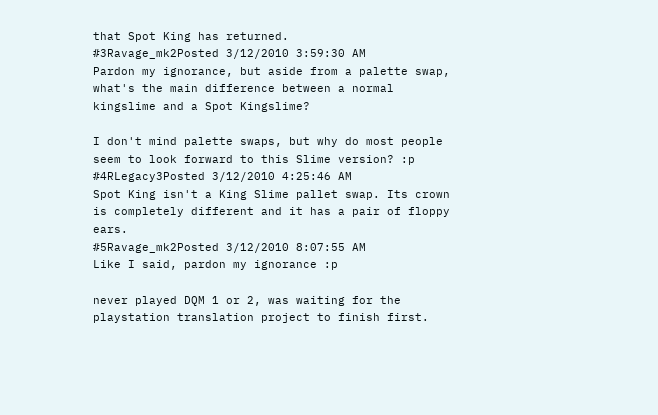that Spot King has returned.
#3Ravage_mk2Posted 3/12/2010 3:59:30 AM
Pardon my ignorance, but aside from a palette swap, what's the main difference between a normal kingslime and a Spot Kingslime?

I don't mind palette swaps, but why do most people seem to look forward to this Slime version? :p
#4RLegacy3Posted 3/12/2010 4:25:46 AM
Spot King isn't a King Slime pallet swap. Its crown is completely different and it has a pair of floppy ears.
#5Ravage_mk2Posted 3/12/2010 8:07:55 AM
Like I said, pardon my ignorance :p

never played DQM 1 or 2, was waiting for the playstation translation project to finish first.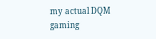my actual DQM gaming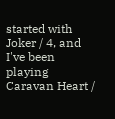started with Joker / 4, and I've been playing Caravan Heart /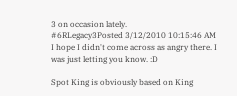3 on occasion lately.
#6RLegacy3Posted 3/12/2010 10:15:46 AM
I hope I didn't come across as angry there. I was just letting you know. :D

Spot King is obviously based on King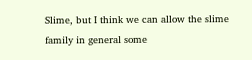Slime, but I think we can allow the slime family in general some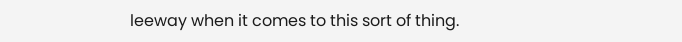leeway when it comes to this sort of thing.